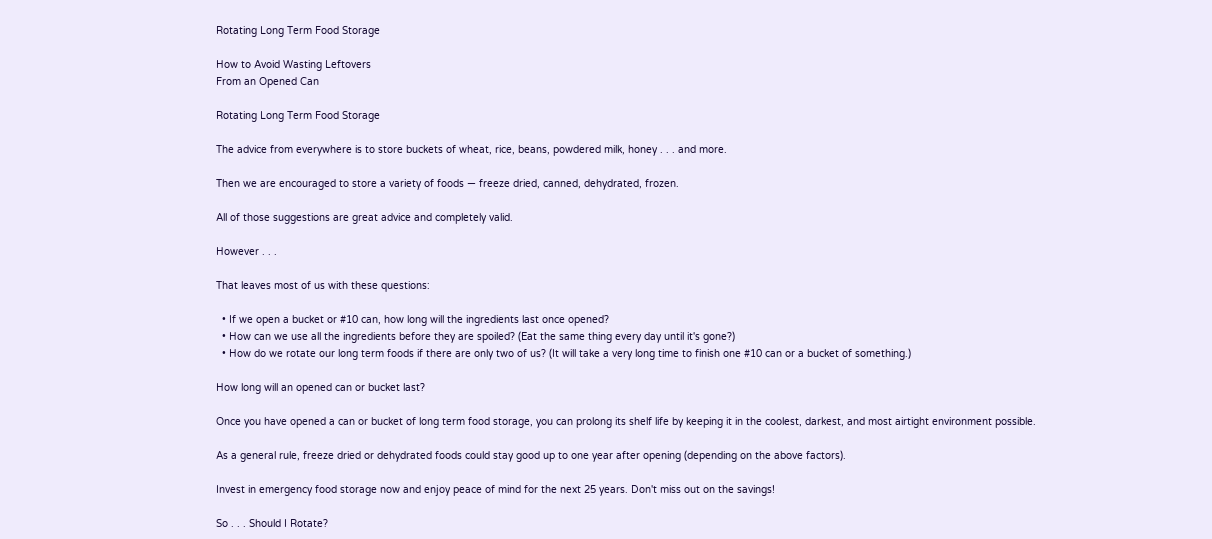Rotating Long Term Food Storage

How to Avoid Wasting Leftovers
From an Opened Can

Rotating Long Term Food Storage

The advice from everywhere is to store buckets of wheat, rice, beans, powdered milk, honey . . . and more.

Then we are encouraged to store a variety of foods — freeze dried, canned, dehydrated, frozen.

All of those suggestions are great advice and completely valid.

However . . .

That leaves most of us with these questions:

  • If we open a bucket or #10 can, how long will the ingredients last once opened?
  • How can we use all the ingredients before they are spoiled? (Eat the same thing every day until it's gone?)
  • How do we rotate our long term foods if there are only two of us? (It will take a very long time to finish one #10 can or a bucket of something.)

How long will an opened can or bucket last?

Once you have opened a can or bucket of long term food storage, you can prolong its shelf life by keeping it in the coolest, darkest, and most airtight environment possible.

As a general rule, freeze dried or dehydrated foods could stay good up to one year after opening (depending on the above factors).

Invest in emergency food storage now and enjoy peace of mind for the next 25 years. Don't miss out on the savings!

So . . . Should I Rotate?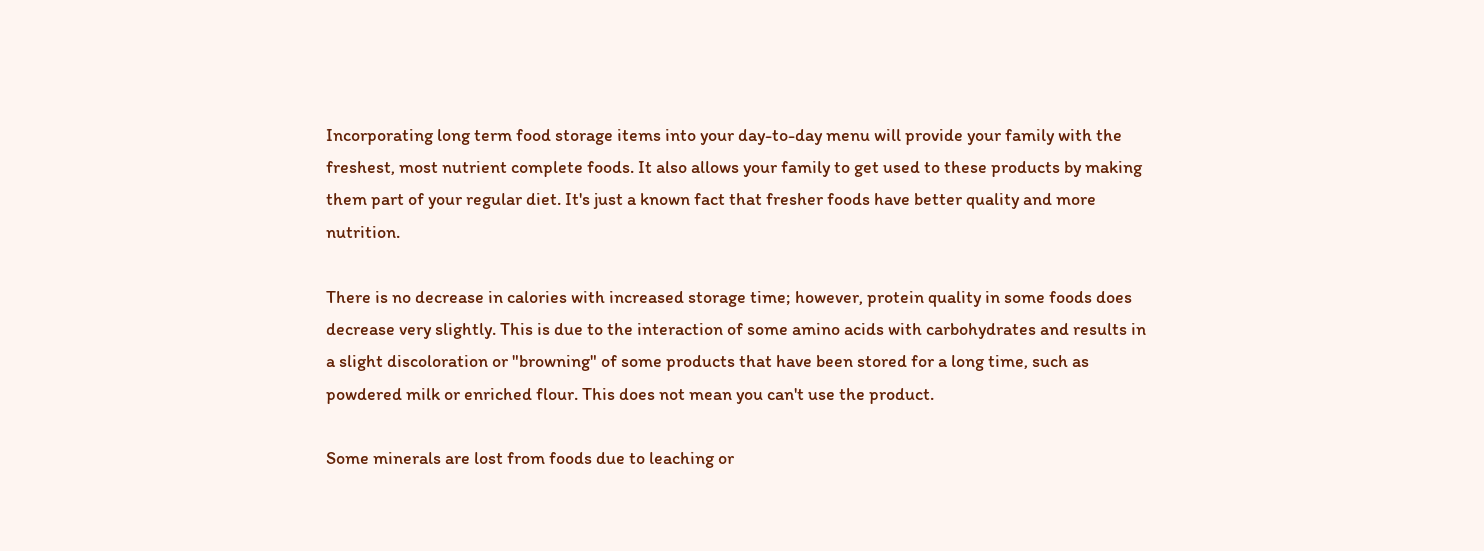Incorporating long term food storage items into your day-to-day menu will provide your family with the freshest, most nutrient complete foods. It also allows your family to get used to these products by making them part of your regular diet. It's just a known fact that fresher foods have better quality and more nutrition.

There is no decrease in calories with increased storage time; however, protein quality in some foods does decrease very slightly. This is due to the interaction of some amino acids with carbohydrates and results in a slight discoloration or "browning" of some products that have been stored for a long time, such as powdered milk or enriched flour. This does not mean you can't use the product.

Some minerals are lost from foods due to leaching or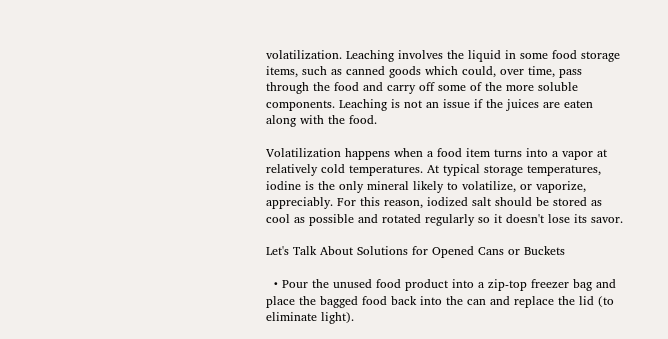volatilization. Leaching involves the liquid in some food storage items, such as canned goods which could, over time, pass through the food and carry off some of the more soluble components. Leaching is not an issue if the juices are eaten along with the food.

Volatilization happens when a food item turns into a vapor at relatively cold temperatures. At typical storage temperatures, iodine is the only mineral likely to volatilize, or vaporize, appreciably. For this reason, iodized salt should be stored as cool as possible and rotated regularly so it doesn't lose its savor.

Let's Talk About Solutions for Opened Cans or Buckets

  • Pour the unused food product into a zip-top freezer bag and place the bagged food back into the can and replace the lid (to eliminate light).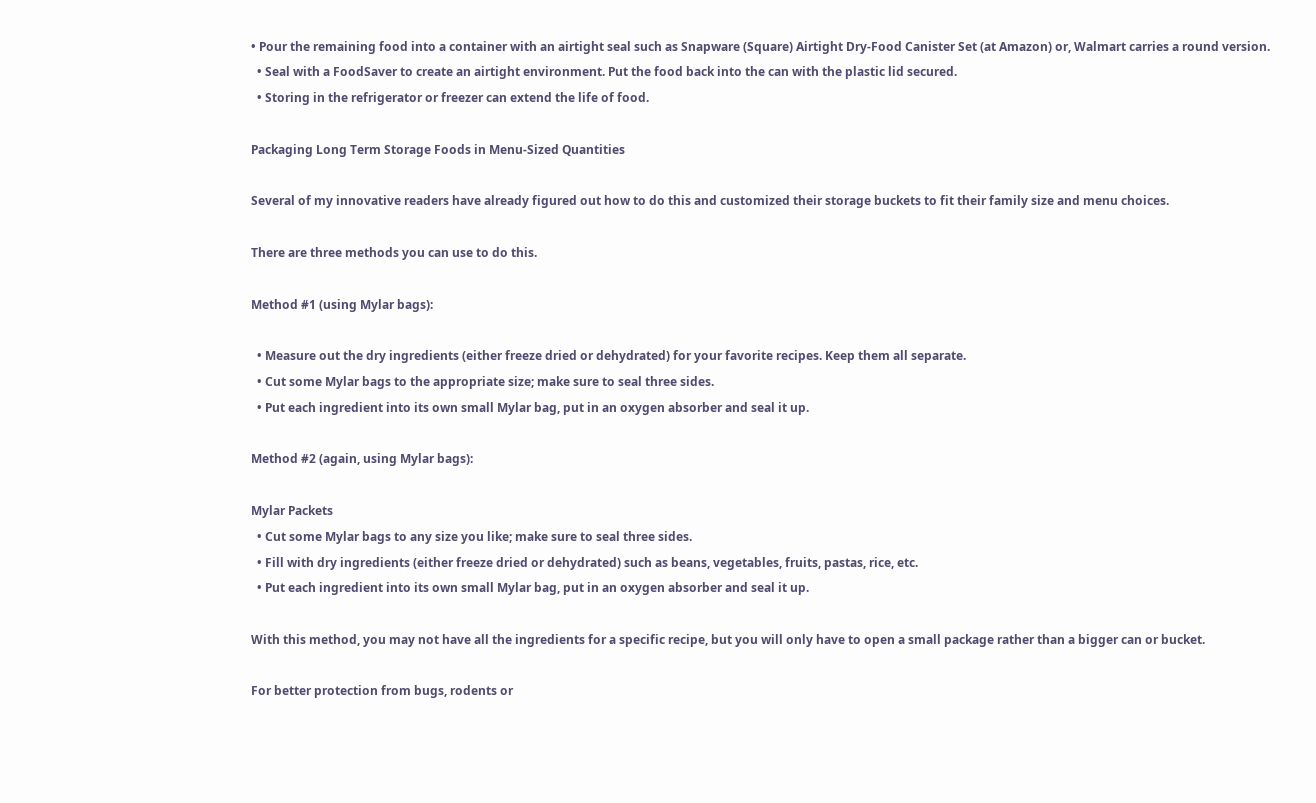• Pour the remaining food into a container with an airtight seal such as Snapware (Square) Airtight Dry-Food Canister Set (at Amazon) or, Walmart carries a round version.
  • Seal with a FoodSaver to create an airtight environment. Put the food back into the can with the plastic lid secured.
  • Storing in the refrigerator or freezer can extend the life of food.

Packaging Long Term Storage Foods in Menu-Sized Quantities

Several of my innovative readers have already figured out how to do this and customized their storage buckets to fit their family size and menu choices.

There are three methods you can use to do this.

Method #1 (using Mylar bags):

  • Measure out the dry ingredients (either freeze dried or dehydrated) for your favorite recipes. Keep them all separate.
  • Cut some Mylar bags to the appropriate size; make sure to seal three sides.
  • Put each ingredient into its own small Mylar bag, put in an oxygen absorber and seal it up.

Method #2 (again, using Mylar bags):

Mylar Packets
  • Cut some Mylar bags to any size you like; make sure to seal three sides.
  • Fill with dry ingredients (either freeze dried or dehydrated) such as beans, vegetables, fruits, pastas, rice, etc.
  • Put each ingredient into its own small Mylar bag, put in an oxygen absorber and seal it up.

With this method, you may not have all the ingredients for a specific recipe, but you will only have to open a small package rather than a bigger can or bucket.

For better protection from bugs, rodents or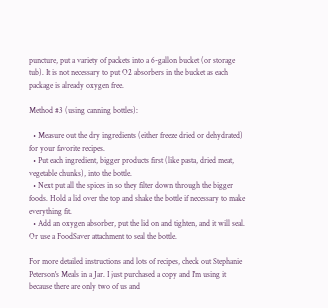puncture, put a variety of packets into a 6-gallon bucket (or storage tub). It is not necessary to put O2 absorbers in the bucket as each package is already oxygen free.

Method #3 (using canning bottles):

  • Measure out the dry ingredients (either freeze dried or dehydrated) for your favorite recipes.
  • Put each ingredient, bigger products first (like pasta, dried meat, vegetable chunks), into the bottle.
  • Next put all the spices in so they filter down through the bigger foods. Hold a lid over the top and shake the bottle if necessary to make everything fit.
  • Add an oxygen absorber, put the lid on and tighten, and it will seal. Or use a FoodSaver attachment to seal the bottle.

For more detailed instructions and lots of recipes, check out Stephanie Peterson's Meals in a Jar. I just purchased a copy and I'm using it because there are only two of us and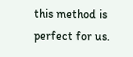this method is perfect for us.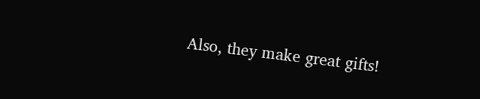Also, they make great gifts!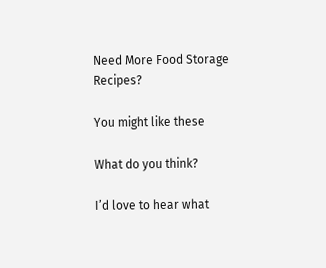Need More Food Storage Recipes?

You might like these

What do you think?

I’d love to hear what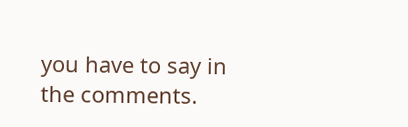you have to say in the comments.